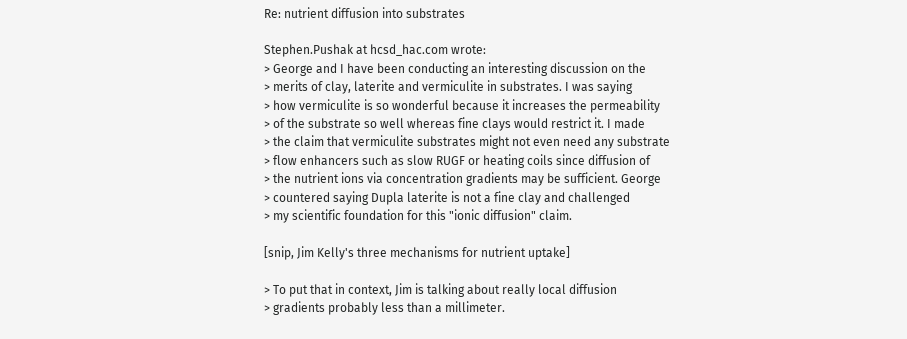Re: nutrient diffusion into substrates

Stephen.Pushak at hcsd_hac.com wrote:
> George and I have been conducting an interesting discussion on the
> merits of clay, laterite and vermiculite in substrates. I was saying
> how vermiculite is so wonderful because it increases the permeability
> of the substrate so well whereas fine clays would restrict it. I made
> the claim that vermiculite substrates might not even need any substrate
> flow enhancers such as slow RUGF or heating coils since diffusion of
> the nutrient ions via concentration gradients may be sufficient. George
> countered saying Dupla laterite is not a fine clay and challenged
> my scientific foundation for this "ionic diffusion" claim.

[snip, Jim Kelly's three mechanisms for nutrient uptake]

> To put that in context, Jim is talking about really local diffusion
> gradients probably less than a millimeter.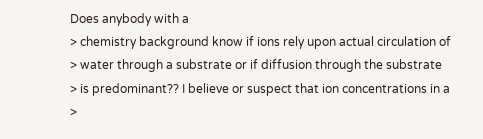Does anybody with a
> chemistry background know if ions rely upon actual circulation of
> water through a substrate or if diffusion through the substrate
> is predominant?? I believe or suspect that ion concentrations in a
>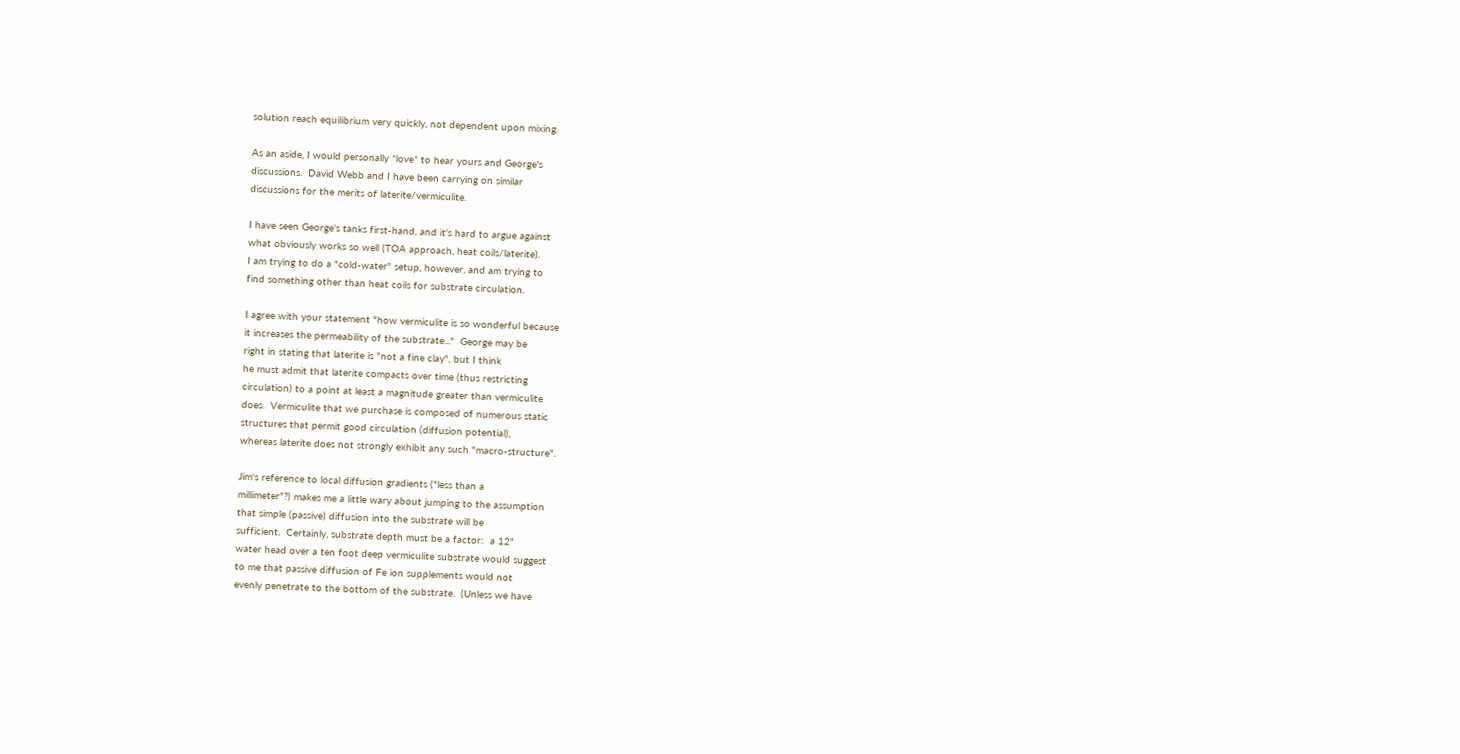solution reach equilibrium very quickly, not dependent upon mixing.

As an aside, I would personally *love* to hear yours and George's
discussions.  David Webb and I have been carrying on similar
discussions for the merits of laterite/vermiculite.

I have seen George's tanks first-hand, and it's hard to argue against
what obviously works so well (TOA approach, heat coils/laterite).
I am trying to do a "cold-water" setup, however, and am trying to
find something other than heat coils for substrate circulation.

I agree with your statement "how vermiculite is so wonderful because
it increases the permeability of the substrate..."  George may be
right in stating that laterite is "not a fine clay", but I think
he must admit that laterite compacts over time (thus restricting
circulation) to a point at least a magnitude greater than vermiculite
does.  Vermiculite that we purchase is composed of numerous static
structures that permit good circulation (diffusion potential),
whereas laterite does not strongly exhibit any such "macro-structure".

Jim's reference to local diffusion gradients ("less than a
millimeter"?) makes me a little wary about jumping to the assumption
that simple (passive) diffusion into the substrate will be
sufficient.  Certainly, substrate depth must be a factor:  a 12"
water head over a ten foot deep vermiculite substrate would suggest
to me that passive diffusion of Fe ion supplements would not
evenly penetrate to the bottom of the substrate.  (Unless we have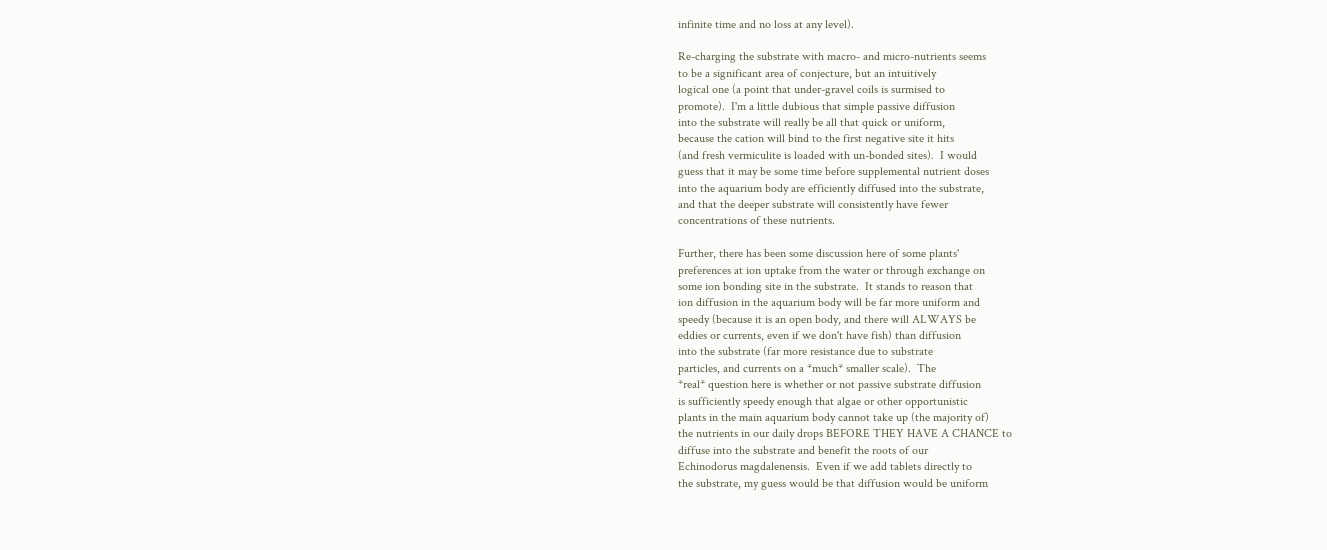infinite time and no loss at any level).

Re-charging the substrate with macro- and micro-nutrients seems
to be a significant area of conjecture, but an intuitively
logical one (a point that under-gravel coils is surmised to
promote).  I'm a little dubious that simple passive diffusion
into the substrate will really be all that quick or uniform,
because the cation will bind to the first negative site it hits
(and fresh vermiculite is loaded with un-bonded sites).  I would
guess that it may be some time before supplemental nutrient doses
into the aquarium body are efficiently diffused into the substrate,
and that the deeper substrate will consistently have fewer
concentrations of these nutrients.

Further, there has been some discussion here of some plants'
preferences at ion uptake from the water or through exchange on
some ion bonding site in the substrate.  It stands to reason that
ion diffusion in the aquarium body will be far more uniform and
speedy (because it is an open body, and there will ALWAYS be
eddies or currents, even if we don't have fish) than diffusion
into the substrate (far more resistance due to substrate
particles, and currents on a *much* smaller scale).  The
*real* question here is whether or not passive substrate diffusion
is sufficiently speedy enough that algae or other opportunistic
plants in the main aquarium body cannot take up (the majority of)
the nutrients in our daily drops BEFORE THEY HAVE A CHANCE to
diffuse into the substrate and benefit the roots of our
Echinodorus magdalenensis.  Even if we add tablets directly to
the substrate, my guess would be that diffusion would be uniform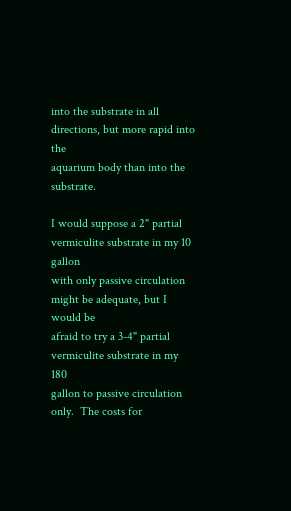into the substrate in all directions, but more rapid into the
aquarium body than into the substrate.

I would suppose a 2" partial vermiculite substrate in my 10 gallon
with only passive circulation might be adequate, but I would be
afraid to try a 3-4" partial vermiculite substrate in my 180
gallon to passive circulation only.  The costs for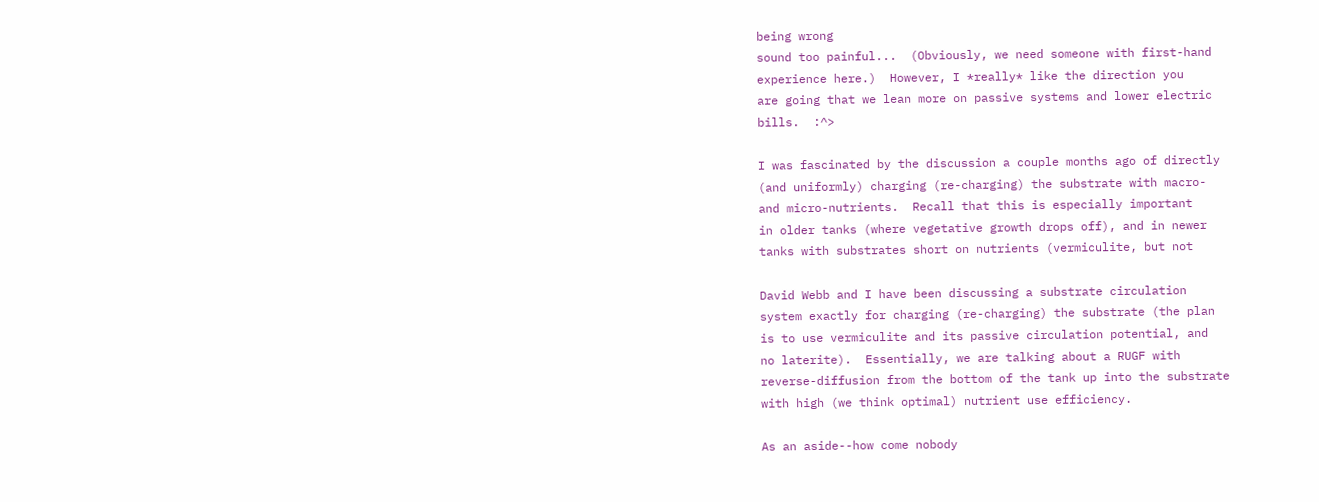being wrong
sound too painful...  (Obviously, we need someone with first-hand
experience here.)  However, I *really* like the direction you
are going that we lean more on passive systems and lower electric
bills.  :^>

I was fascinated by the discussion a couple months ago of directly
(and uniformly) charging (re-charging) the substrate with macro-
and micro-nutrients.  Recall that this is especially important
in older tanks (where vegetative growth drops off), and in newer
tanks with substrates short on nutrients (vermiculite, but not

David Webb and I have been discussing a substrate circulation
system exactly for charging (re-charging) the substrate (the plan
is to use vermiculite and its passive circulation potential, and
no laterite).  Essentially, we are talking about a RUGF with
reverse-diffusion from the bottom of the tank up into the substrate
with high (we think optimal) nutrient use efficiency.

As an aside--how come nobody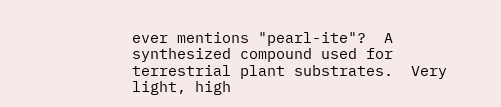ever mentions "pearl-ite"?  A
synthesized compound used for terrestrial plant substrates.  Very
light, high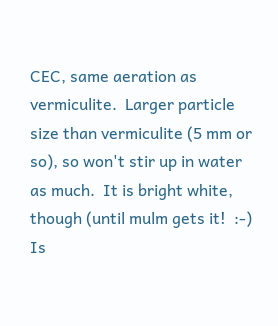CEC, same aeration as vermiculite.  Larger particle
size than vermiculite (5 mm or so), so won't stir up in water
as much.  It is bright white, though (until mulm gets it!  :-)
Is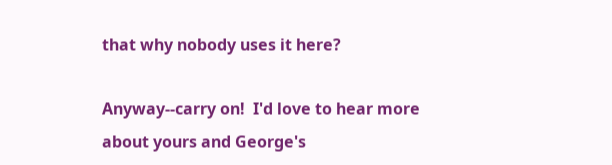that why nobody uses it here?

Anyway--carry on!  I'd love to hear more about yours and George's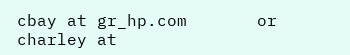cbay at gr_hp.com       or  charley at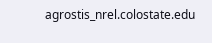agrostis_nrel.colostate.edu